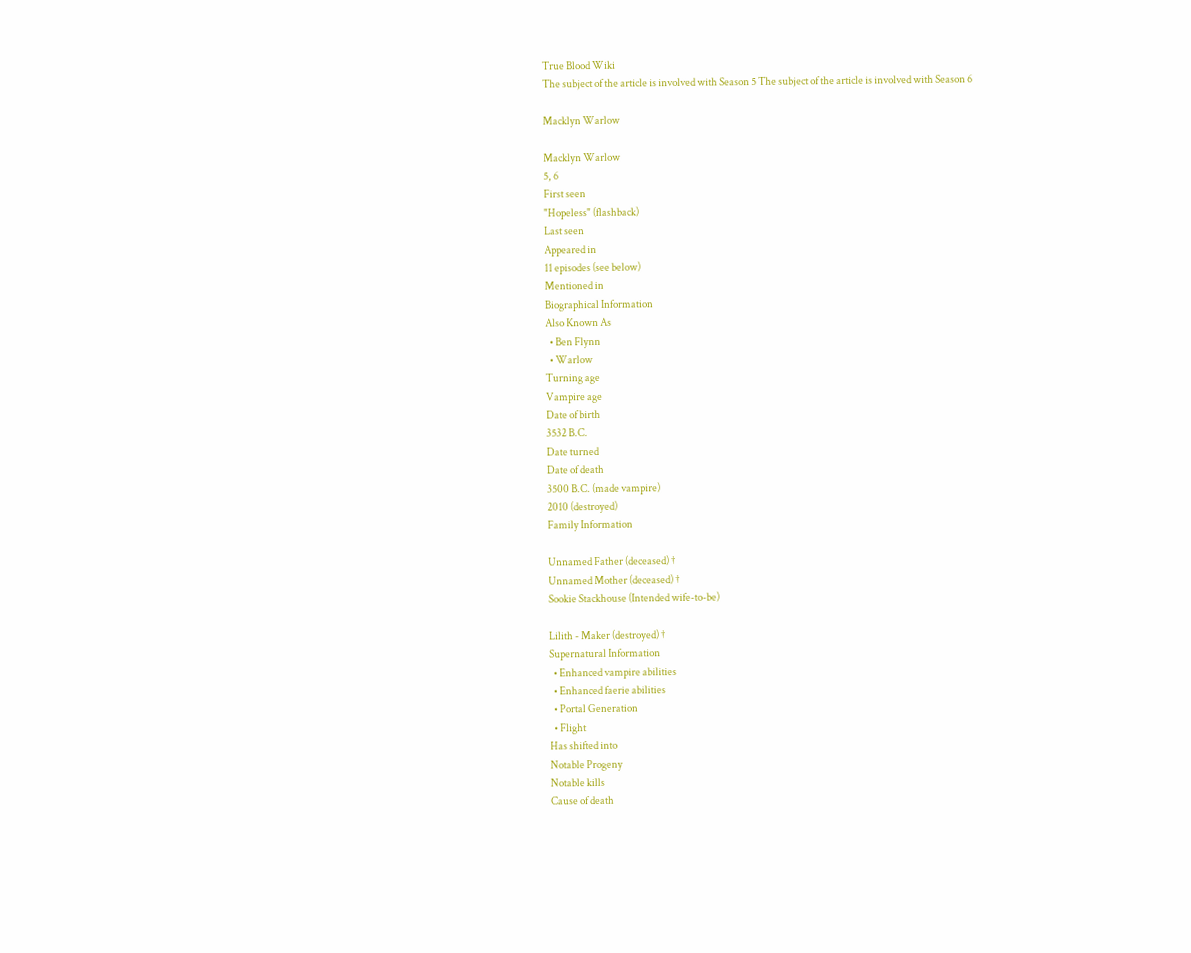True Blood Wiki
The subject of the article is involved with Season 5 The subject of the article is involved with Season 6

Macklyn Warlow

Macklyn Warlow
5, 6
First seen
"Hopeless" (flashback)
Last seen
Appeared in
11 episodes (see below)
Mentioned in
Biographical Information
Also Known As
  • Ben Flynn
  • Warlow
Turning age
Vampire age
Date of birth
3532 B.C.
Date turned
Date of death
3500 B.C. (made vampire)
2010 (destroyed)
Family Information

Unnamed Father (deceased) †
Unnamed Mother (deceased) †
Sookie Stackhouse (Intended wife-to-be)

Lilith - Maker (destroyed) †
Supernatural Information
  • Enhanced vampire abilities
  • Enhanced faerie abilities
  • Portal Generation
  • Flight
Has shifted into
Notable Progeny
Notable kills
Cause of death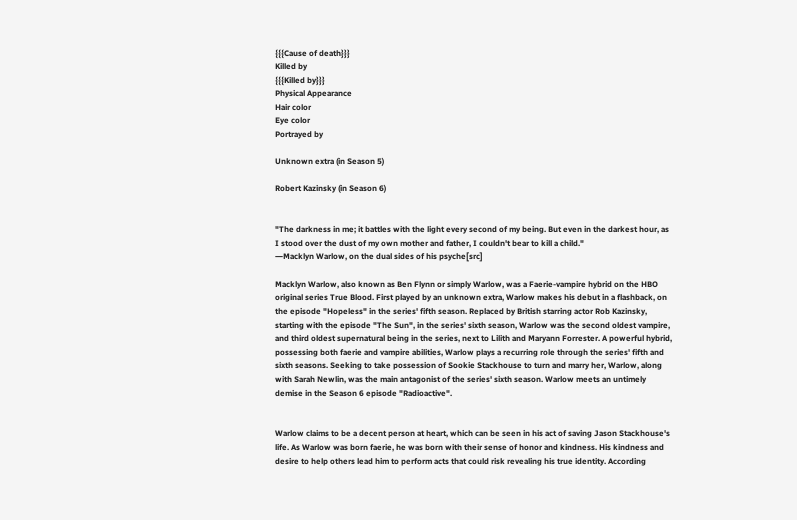{{{Cause of death}}}
Killed by
{{{Killed by}}}
Physical Appearance
Hair color
Eye color
Portrayed by

Unknown extra (in Season 5)

Robert Kazinsky (in Season 6)


"The darkness in me; it battles with the light every second of my being. But even in the darkest hour, as I stood over the dust of my own mother and father, I couldn't bear to kill a child."
―Macklyn Warlow, on the dual sides of his psyche[src]

Macklyn Warlow, also known as Ben Flynn or simply Warlow, was a Faerie-vampire hybrid on the HBO original series True Blood. First played by an unknown extra, Warlow makes his debut in a flashback, on the episode "Hopeless" in the series' fifth season. Replaced by British starring actor Rob Kazinsky, starting with the episode "The Sun", in the series' sixth season, Warlow was the second oldest vampire, and third oldest supernatural being in the series, next to Lilith and Maryann Forrester. A powerful hybrid, possessing both faerie and vampire abilities, Warlow plays a recurring role through the series' fifth and sixth seasons. Seeking to take possession of Sookie Stackhouse to turn and marry her, Warlow, along with Sarah Newlin, was the main antagonist of the series' sixth season. Warlow meets an untimely demise in the Season 6 episode "Radioactive".


Warlow claims to be a decent person at heart, which can be seen in his act of saving Jason Stackhouse's life. As Warlow was born faerie, he was born with their sense of honor and kindness. His kindness and desire to help others lead him to perform acts that could risk revealing his true identity. According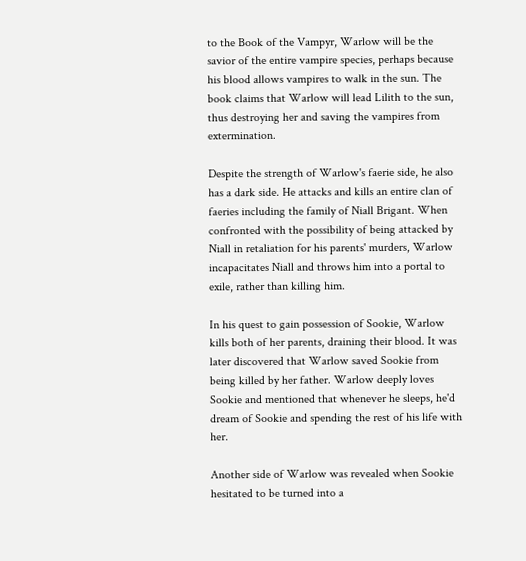to the Book of the Vampyr, Warlow will be the savior of the entire vampire species, perhaps because his blood allows vampires to walk in the sun. The book claims that Warlow will lead Lilith to the sun, thus destroying her and saving the vampires from extermination.

Despite the strength of Warlow's faerie side, he also has a dark side. He attacks and kills an entire clan of faeries including the family of Niall Brigant. When confronted with the possibility of being attacked by Niall in retaliation for his parents' murders, Warlow incapacitates Niall and throws him into a portal to exile, rather than killing him.

In his quest to gain possession of Sookie, Warlow kills both of her parents, draining their blood. It was later discovered that Warlow saved Sookie from being killed by her father. Warlow deeply loves Sookie and mentioned that whenever he sleeps, he'd dream of Sookie and spending the rest of his life with her.

Another side of Warlow was revealed when Sookie hesitated to be turned into a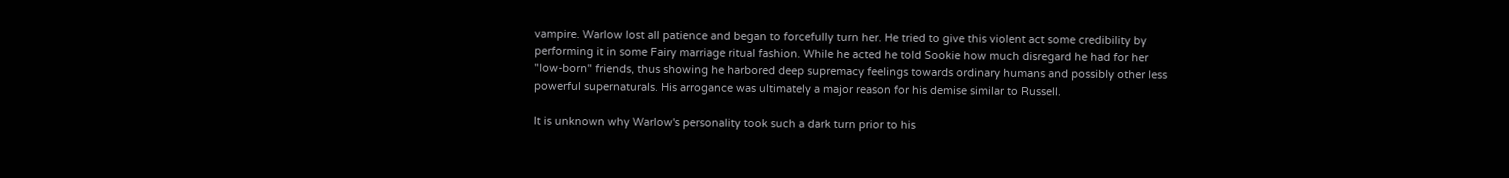vampire. Warlow lost all patience and began to forcefully turn her. He tried to give this violent act some credibility by performing it in some Fairy marriage ritual fashion. While he acted he told Sookie how much disregard he had for her "low-born" friends, thus showing he harbored deep supremacy feelings towards ordinary humans and possibly other less powerful supernaturals. His arrogance was ultimately a major reason for his demise similar to Russell.

It is unknown why Warlow's personality took such a dark turn prior to his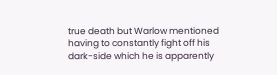true death but Warlow mentioned having to constantly fight off his dark-side which he is apparently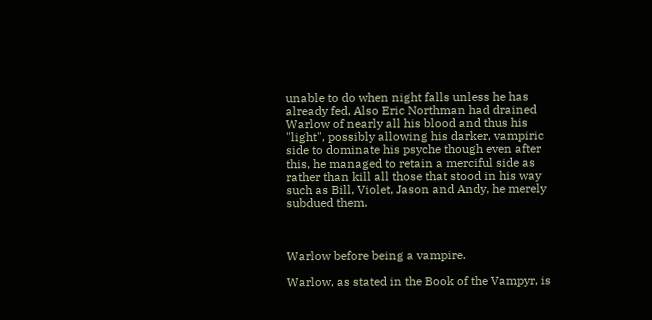unable to do when night falls unless he has already fed, Also Eric Northman had drained Warlow of nearly all his blood and thus his "light", possibly allowing his darker, vampiric side to dominate his psyche though even after this, he managed to retain a merciful side as rather than kill all those that stood in his way such as Bill, Violet, Jason and Andy, he merely subdued them.



Warlow before being a vampire.

Warlow, as stated in the Book of the Vampyr, is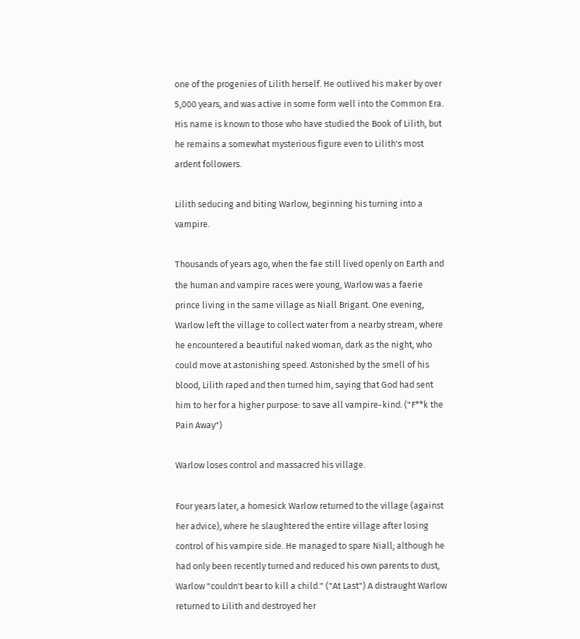one of the progenies of Lilith herself. He outlived his maker by over 5,000 years, and was active in some form well into the Common Era. His name is known to those who have studied the Book of Lilith, but he remains a somewhat mysterious figure even to Lilith's most ardent followers.

Lilith seducing and biting Warlow, beginning his turning into a vampire.

Thousands of years ago, when the fae still lived openly on Earth and the human and vampire races were young, Warlow was a faerie prince living in the same village as Niall Brigant. One evening, Warlow left the village to collect water from a nearby stream, where he encountered a beautiful naked woman, dark as the night, who could move at astonishing speed. Astonished by the smell of his blood, Lilith raped and then turned him, saying that God had sent him to her for a higher purpose: to save all vampire-kind. ("F**k the Pain Away")

Warlow loses control and massacred his village.

Four years later, a homesick Warlow returned to the village (against her advice), where he slaughtered the entire village after losing control of his vampire side. He managed to spare Niall; although he had only been recently turned and reduced his own parents to dust, Warlow "couldn't bear to kill a child." ("At Last") A distraught Warlow returned to Lilith and destroyed her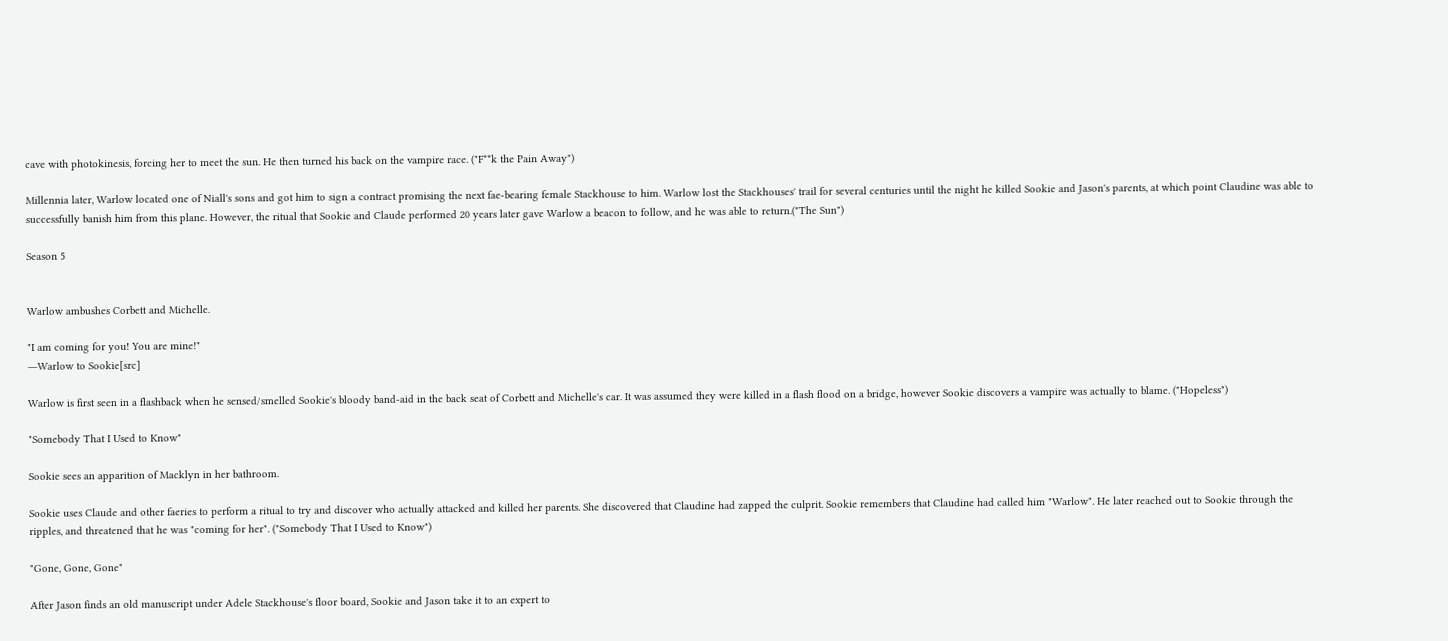cave with photokinesis, forcing her to meet the sun. He then turned his back on the vampire race. ("F**k the Pain Away")

Millennia later, Warlow located one of Niall's sons and got him to sign a contract promising the next fae-bearing female Stackhouse to him. Warlow lost the Stackhouses' trail for several centuries until the night he killed Sookie and Jason's parents, at which point Claudine was able to successfully banish him from this plane. However, the ritual that Sookie and Claude performed 20 years later gave Warlow a beacon to follow, and he was able to return.("The Sun")

Season 5


Warlow ambushes Corbett and Michelle.

"I am coming for you! You are mine!"
―Warlow to Sookie[src]

Warlow is first seen in a flashback when he sensed/smelled Sookie's bloody band-aid in the back seat of Corbett and Michelle's car. It was assumed they were killed in a flash flood on a bridge, however Sookie discovers a vampire was actually to blame. ("Hopeless")

"Somebody That I Used to Know"

Sookie sees an apparition of Macklyn in her bathroom.

Sookie uses Claude and other faeries to perform a ritual to try and discover who actually attacked and killed her parents. She discovered that Claudine had zapped the culprit. Sookie remembers that Claudine had called him "Warlow". He later reached out to Sookie through the ripples, and threatened that he was "coming for her". ("Somebody That I Used to Know")

"Gone, Gone, Gone"

After Jason finds an old manuscript under Adele Stackhouse's floor board, Sookie and Jason take it to an expert to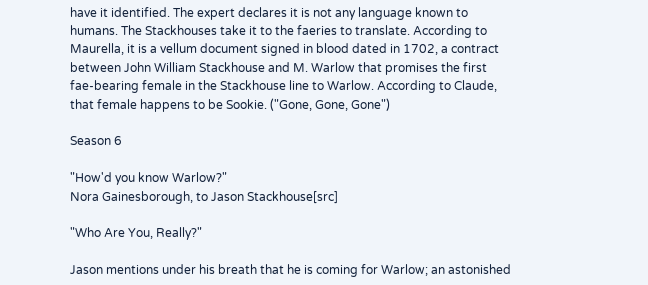have it identified. The expert declares it is not any language known to humans. The Stackhouses take it to the faeries to translate. According to Maurella, it is a vellum document signed in blood dated in 1702, a contract between John William Stackhouse and M. Warlow that promises the first fae-bearing female in the Stackhouse line to Warlow. According to Claude, that female happens to be Sookie. ("Gone, Gone, Gone")

Season 6

"How'd you know Warlow?"
Nora Gainesborough, to Jason Stackhouse[src]

"Who Are You, Really?"

Jason mentions under his breath that he is coming for Warlow; an astonished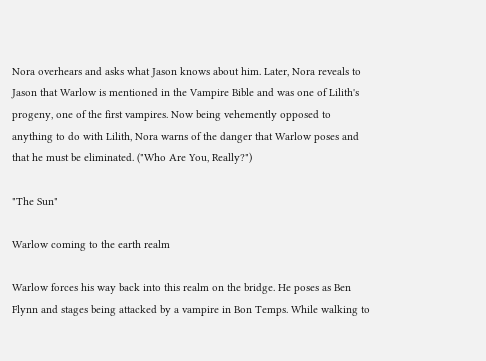Nora overhears and asks what Jason knows about him. Later, Nora reveals to Jason that Warlow is mentioned in the Vampire Bible and was one of Lilith's progeny, one of the first vampires. Now being vehemently opposed to anything to do with Lilith, Nora warns of the danger that Warlow poses and that he must be eliminated. ("Who Are You, Really?")

"The Sun"

Warlow coming to the earth realm

Warlow forces his way back into this realm on the bridge. He poses as Ben Flynn and stages being attacked by a vampire in Bon Temps. While walking to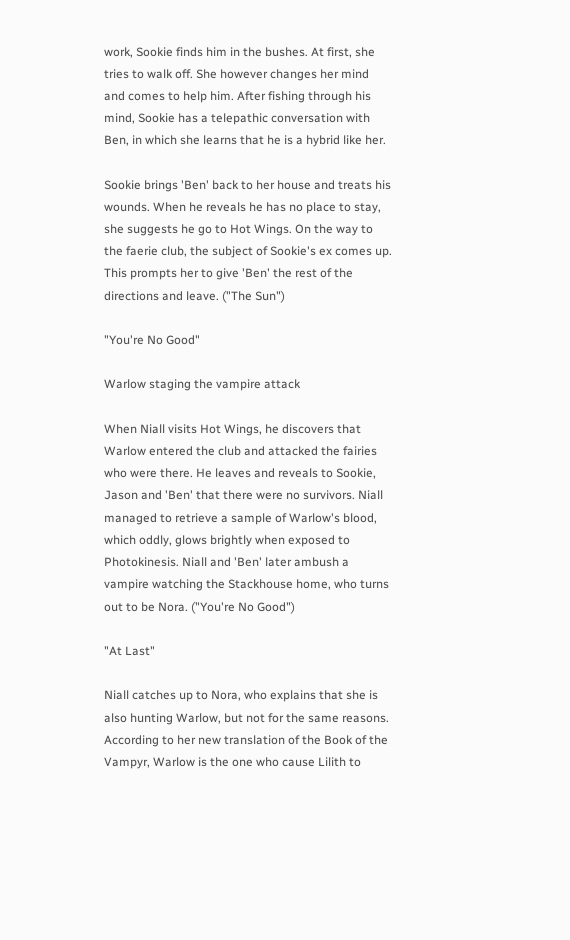work, Sookie finds him in the bushes. At first, she tries to walk off. She however changes her mind and comes to help him. After fishing through his mind, Sookie has a telepathic conversation with Ben, in which she learns that he is a hybrid like her.

Sookie brings 'Ben' back to her house and treats his wounds. When he reveals he has no place to stay, she suggests he go to Hot Wings. On the way to the faerie club, the subject of Sookie's ex comes up. This prompts her to give 'Ben' the rest of the directions and leave. ("The Sun")

"You're No Good"

Warlow staging the vampire attack

When Niall visits Hot Wings, he discovers that Warlow entered the club and attacked the fairies who were there. He leaves and reveals to Sookie, Jason and 'Ben' that there were no survivors. Niall managed to retrieve a sample of Warlow's blood, which oddly, glows brightly when exposed to Photokinesis. Niall and 'Ben' later ambush a vampire watching the Stackhouse home, who turns out to be Nora. ("You're No Good")

"At Last"

Niall catches up to Nora, who explains that she is also hunting Warlow, but not for the same reasons. According to her new translation of the Book of the Vampyr, Warlow is the one who cause Lilith to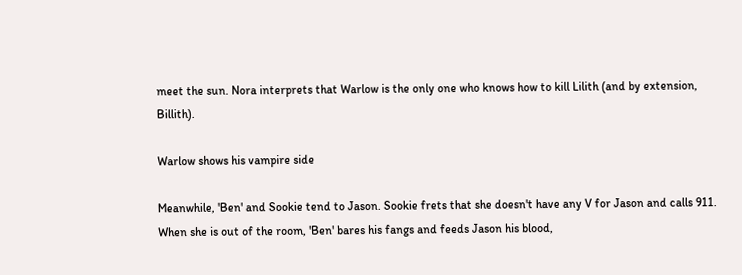meet the sun. Nora interprets that Warlow is the only one who knows how to kill Lilith (and by extension, Billith).

Warlow shows his vampire side

Meanwhile, 'Ben' and Sookie tend to Jason. Sookie frets that she doesn't have any V for Jason and calls 911. When she is out of the room, 'Ben' bares his fangs and feeds Jason his blood,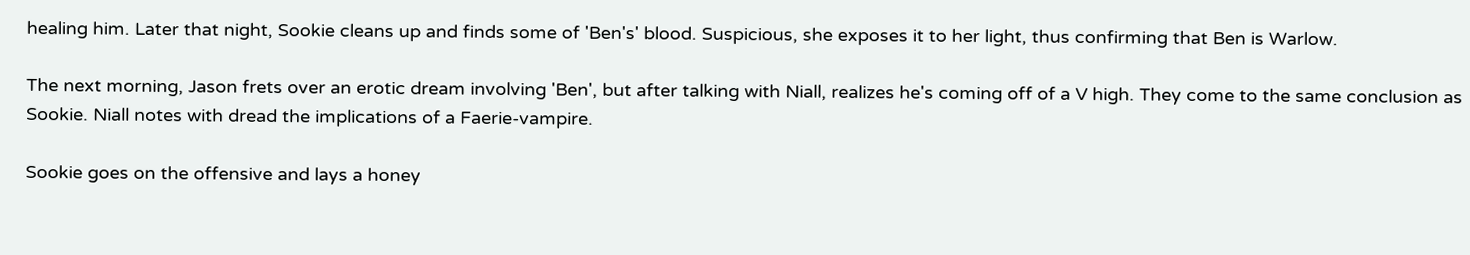healing him. Later that night, Sookie cleans up and finds some of 'Ben's' blood. Suspicious, she exposes it to her light, thus confirming that Ben is Warlow.

The next morning, Jason frets over an erotic dream involving 'Ben', but after talking with Niall, realizes he's coming off of a V high. They come to the same conclusion as Sookie. Niall notes with dread the implications of a Faerie-vampire.

Sookie goes on the offensive and lays a honey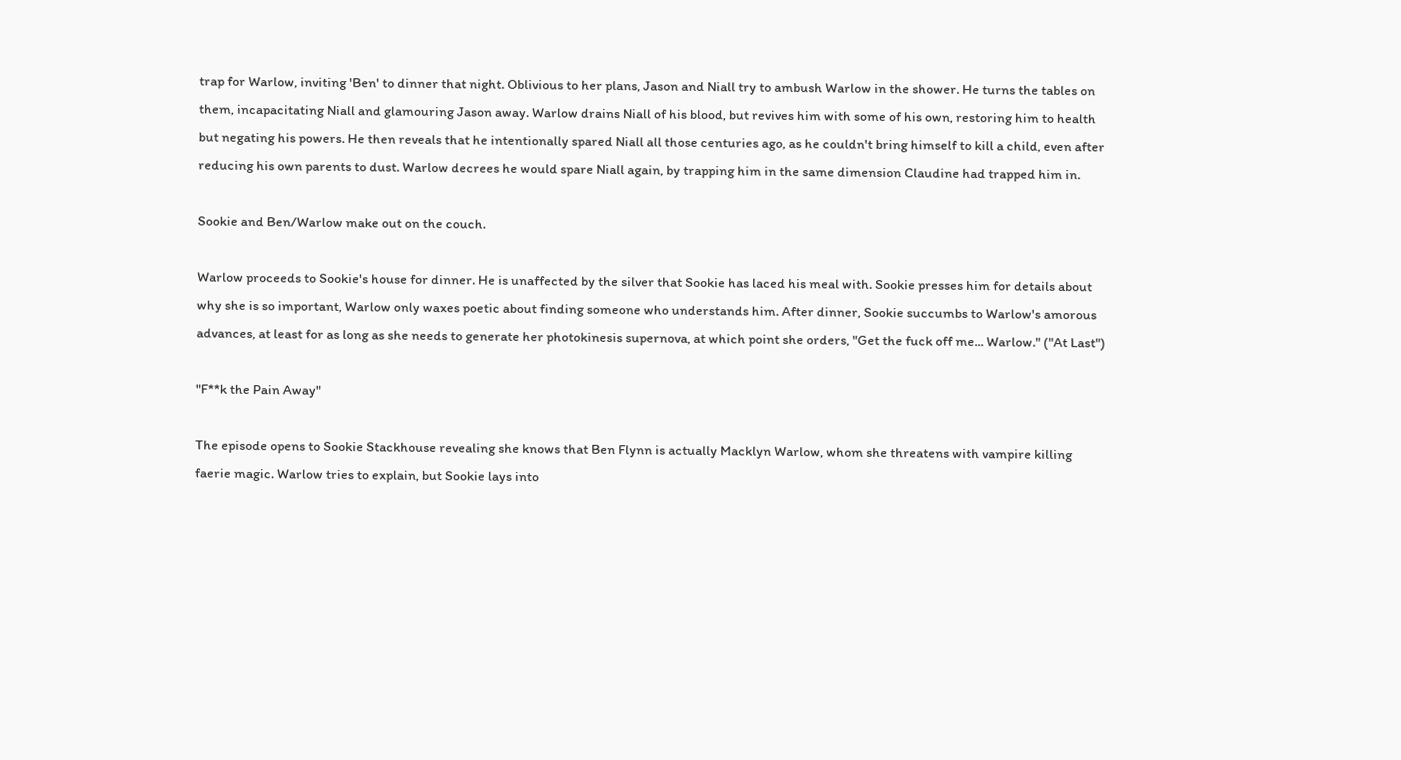trap for Warlow, inviting 'Ben' to dinner that night. Oblivious to her plans, Jason and Niall try to ambush Warlow in the shower. He turns the tables on them, incapacitating Niall and glamouring Jason away. Warlow drains Niall of his blood, but revives him with some of his own, restoring him to health but negating his powers. He then reveals that he intentionally spared Niall all those centuries ago, as he couldn't bring himself to kill a child, even after reducing his own parents to dust. Warlow decrees he would spare Niall again, by trapping him in the same dimension Claudine had trapped him in.

Sookie and Ben/Warlow make out on the couch.

Warlow proceeds to Sookie's house for dinner. He is unaffected by the silver that Sookie has laced his meal with. Sookie presses him for details about why she is so important, Warlow only waxes poetic about finding someone who understands him. After dinner, Sookie succumbs to Warlow's amorous advances, at least for as long as she needs to generate her photokinesis supernova, at which point she orders, "Get the fuck off me... Warlow." ("At Last")

"F**k the Pain Away"

The episode opens to Sookie Stackhouse revealing she knows that Ben Flynn is actually Macklyn Warlow, whom she threatens with vampire killing faerie magic. Warlow tries to explain, but Sookie lays into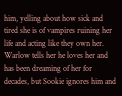him, yelling about how sick and tired she is of vampires ruining her life and acting like they own her. Warlow tells her he loves her and has been dreaming of her for decades, but Sookie ignores him and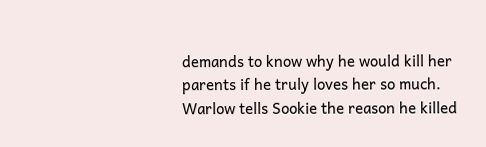demands to know why he would kill her parents if he truly loves her so much. Warlow tells Sookie the reason he killed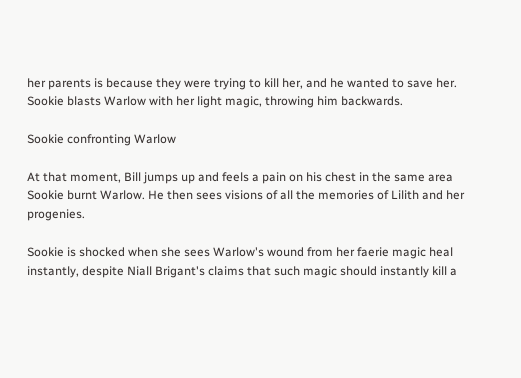her parents is because they were trying to kill her, and he wanted to save her. Sookie blasts Warlow with her light magic, throwing him backwards.

Sookie confronting Warlow

At that moment, Bill jumps up and feels a pain on his chest in the same area Sookie burnt Warlow. He then sees visions of all the memories of Lilith and her progenies.

Sookie is shocked when she sees Warlow's wound from her faerie magic heal instantly, despite Niall Brigant's claims that such magic should instantly kill a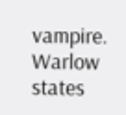vampire. Warlow states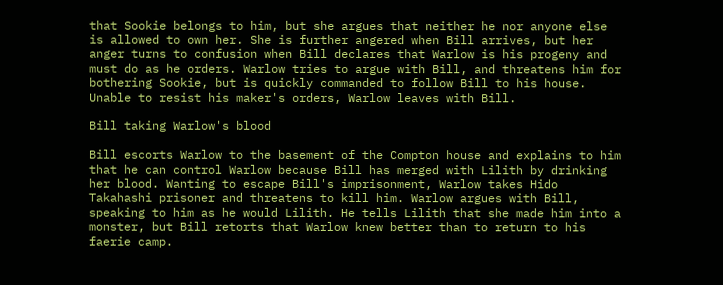that Sookie belongs to him, but she argues that neither he nor anyone else is allowed to own her. She is further angered when Bill arrives, but her anger turns to confusion when Bill declares that Warlow is his progeny and must do as he orders. Warlow tries to argue with Bill, and threatens him for bothering Sookie, but is quickly commanded to follow Bill to his house. Unable to resist his maker's orders, Warlow leaves with Bill.

Bill taking Warlow's blood

Bill escorts Warlow to the basement of the Compton house and explains to him that he can control Warlow because Bill has merged with Lilith by drinking her blood. Wanting to escape Bill's imprisonment, Warlow takes Hido Takahashi prisoner and threatens to kill him. Warlow argues with Bill, speaking to him as he would Lilith. He tells Lilith that she made him into a monster, but Bill retorts that Warlow knew better than to return to his faerie camp.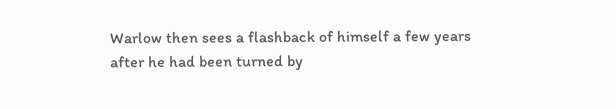Warlow then sees a flashback of himself a few years after he had been turned by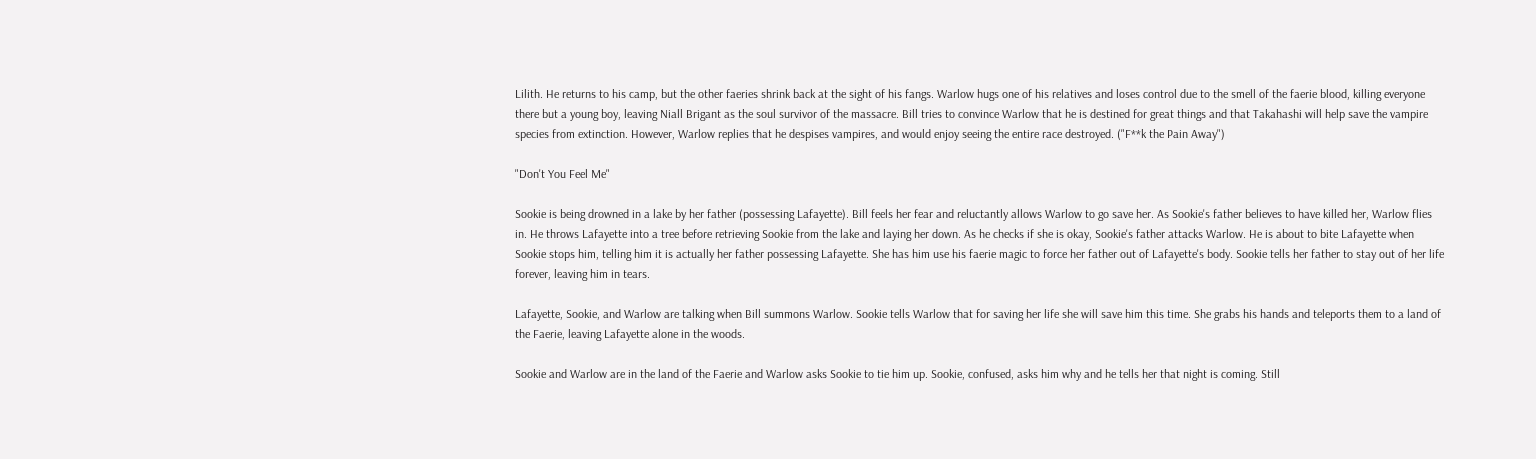Lilith. He returns to his camp, but the other faeries shrink back at the sight of his fangs. Warlow hugs one of his relatives and loses control due to the smell of the faerie blood, killing everyone there but a young boy, leaving Niall Brigant as the soul survivor of the massacre. Bill tries to convince Warlow that he is destined for great things and that Takahashi will help save the vampire species from extinction. However, Warlow replies that he despises vampires, and would enjoy seeing the entire race destroyed. ("F**k the Pain Away")

"Don't You Feel Me"

Sookie is being drowned in a lake by her father (possessing Lafayette). Bill feels her fear and reluctantly allows Warlow to go save her. As Sookie's father believes to have killed her, Warlow flies in. He throws Lafayette into a tree before retrieving Sookie from the lake and laying her down. As he checks if she is okay, Sookie's father attacks Warlow. He is about to bite Lafayette when Sookie stops him, telling him it is actually her father possessing Lafayette. She has him use his faerie magic to force her father out of Lafayette's body. Sookie tells her father to stay out of her life forever, leaving him in tears.

Lafayette, Sookie, and Warlow are talking when Bill summons Warlow. Sookie tells Warlow that for saving her life she will save him this time. She grabs his hands and teleports them to a land of the Faerie, leaving Lafayette alone in the woods.

Sookie and Warlow are in the land of the Faerie and Warlow asks Sookie to tie him up. Sookie, confused, asks him why and he tells her that night is coming. Still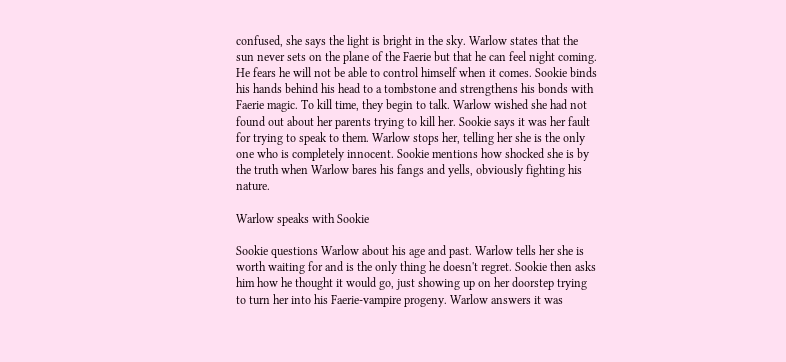confused, she says the light is bright in the sky. Warlow states that the sun never sets on the plane of the Faerie but that he can feel night coming. He fears he will not be able to control himself when it comes. Sookie binds his hands behind his head to a tombstone and strengthens his bonds with Faerie magic. To kill time, they begin to talk. Warlow wished she had not found out about her parents trying to kill her. Sookie says it was her fault for trying to speak to them. Warlow stops her, telling her she is the only one who is completely innocent. Sookie mentions how shocked she is by the truth when Warlow bares his fangs and yells, obviously fighting his nature.

Warlow speaks with Sookie

Sookie questions Warlow about his age and past. Warlow tells her she is worth waiting for and is the only thing he doesn't regret. Sookie then asks him how he thought it would go, just showing up on her doorstep trying to turn her into his Faerie-vampire progeny. Warlow answers it was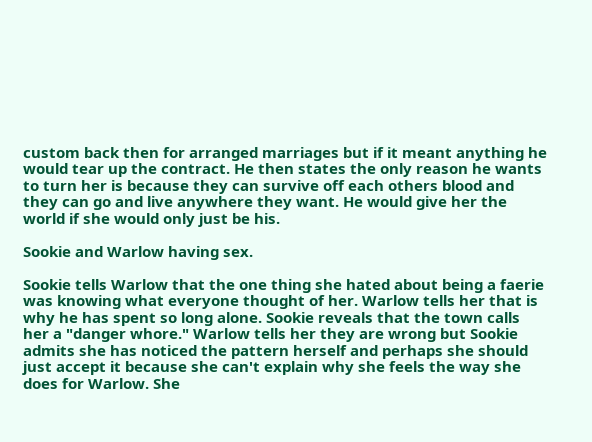custom back then for arranged marriages but if it meant anything he would tear up the contract. He then states the only reason he wants to turn her is because they can survive off each others blood and they can go and live anywhere they want. He would give her the world if she would only just be his.

Sookie and Warlow having sex.

Sookie tells Warlow that the one thing she hated about being a faerie was knowing what everyone thought of her. Warlow tells her that is why he has spent so long alone. Sookie reveals that the town calls her a "danger whore." Warlow tells her they are wrong but Sookie admits she has noticed the pattern herself and perhaps she should just accept it because she can't explain why she feels the way she does for Warlow. She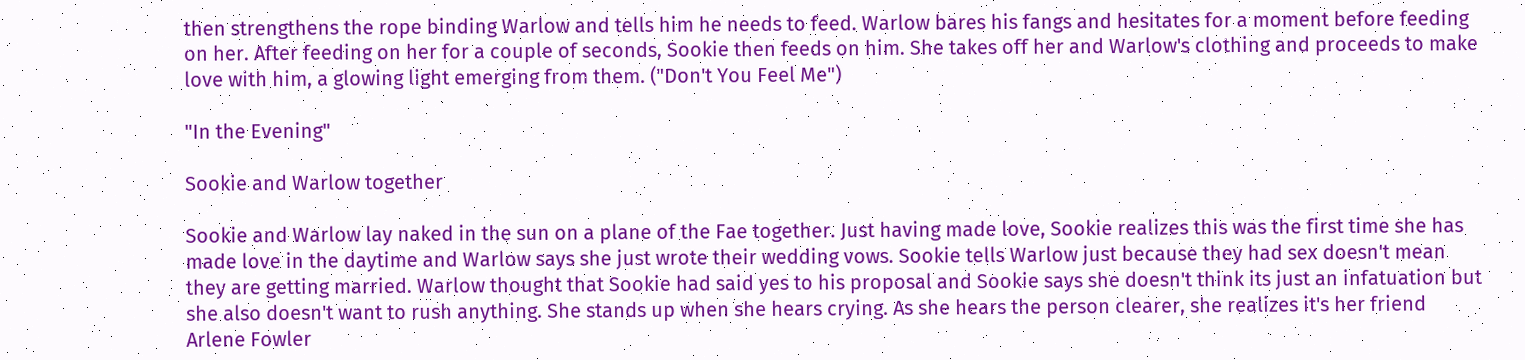then strengthens the rope binding Warlow and tells him he needs to feed. Warlow bares his fangs and hesitates for a moment before feeding on her. After feeding on her for a couple of seconds, Sookie then feeds on him. She takes off her and Warlow's clothing and proceeds to make love with him, a glowing light emerging from them. ("Don't You Feel Me")

"In the Evening"

Sookie and Warlow together

Sookie and Warlow lay naked in the sun on a plane of the Fae together. Just having made love, Sookie realizes this was the first time she has made love in the daytime and Warlow says she just wrote their wedding vows. Sookie tells Warlow just because they had sex doesn't mean they are getting married. Warlow thought that Sookie had said yes to his proposal and Sookie says she doesn't think its just an infatuation but she also doesn't want to rush anything. She stands up when she hears crying. As she hears the person clearer, she realizes it's her friend Arlene Fowler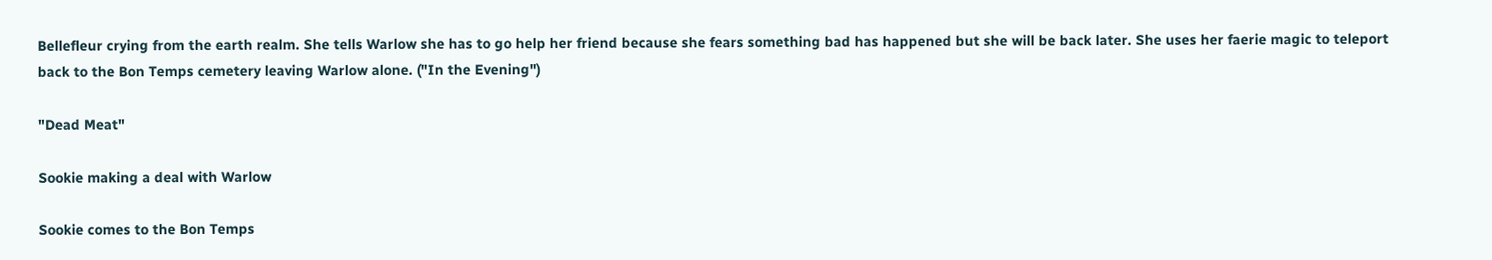Bellefleur crying from the earth realm. She tells Warlow she has to go help her friend because she fears something bad has happened but she will be back later. She uses her faerie magic to teleport back to the Bon Temps cemetery leaving Warlow alone. ("In the Evening")

"Dead Meat"

Sookie making a deal with Warlow

Sookie comes to the Bon Temps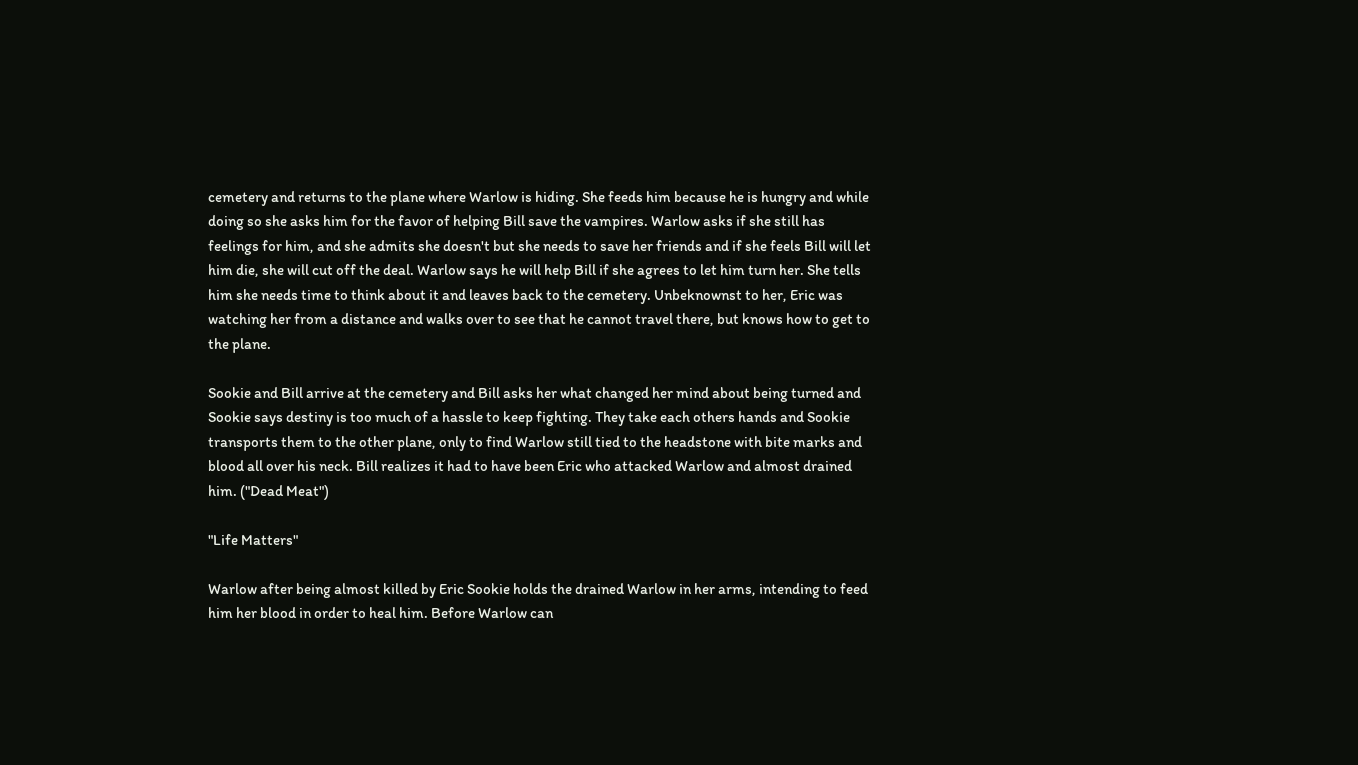cemetery and returns to the plane where Warlow is hiding. She feeds him because he is hungry and while doing so she asks him for the favor of helping Bill save the vampires. Warlow asks if she still has feelings for him, and she admits she doesn't but she needs to save her friends and if she feels Bill will let him die, she will cut off the deal. Warlow says he will help Bill if she agrees to let him turn her. She tells him she needs time to think about it and leaves back to the cemetery. Unbeknownst to her, Eric was watching her from a distance and walks over to see that he cannot travel there, but knows how to get to the plane.

Sookie and Bill arrive at the cemetery and Bill asks her what changed her mind about being turned and Sookie says destiny is too much of a hassle to keep fighting. They take each others hands and Sookie transports them to the other plane, only to find Warlow still tied to the headstone with bite marks and blood all over his neck. Bill realizes it had to have been Eric who attacked Warlow and almost drained him. ("Dead Meat")

"Life Matters"

Warlow after being almost killed by Eric Sookie holds the drained Warlow in her arms, intending to feed him her blood in order to heal him. Before Warlow can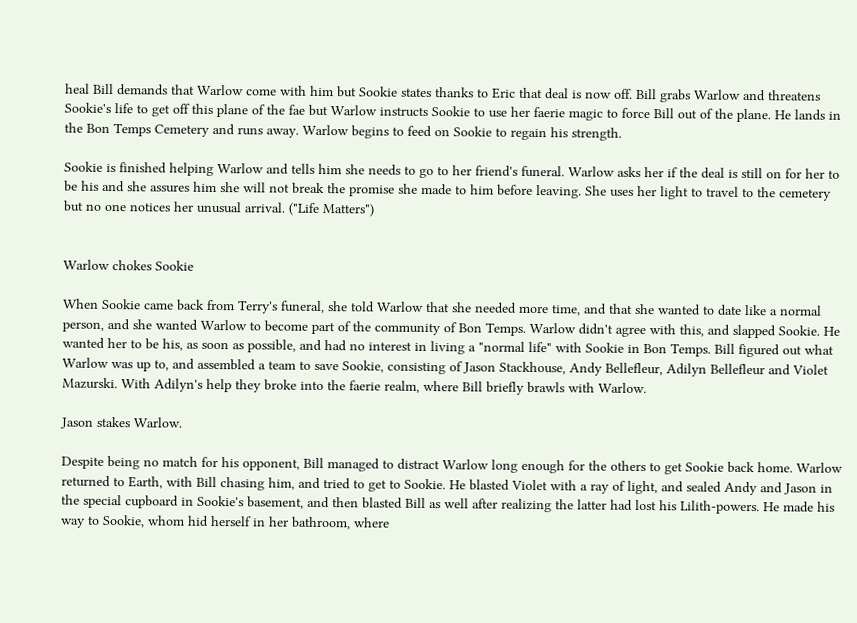heal Bill demands that Warlow come with him but Sookie states thanks to Eric that deal is now off. Bill grabs Warlow and threatens Sookie's life to get off this plane of the fae but Warlow instructs Sookie to use her faerie magic to force Bill out of the plane. He lands in the Bon Temps Cemetery and runs away. Warlow begins to feed on Sookie to regain his strength.

Sookie is finished helping Warlow and tells him she needs to go to her friend's funeral. Warlow asks her if the deal is still on for her to be his and she assures him she will not break the promise she made to him before leaving. She uses her light to travel to the cemetery but no one notices her unusual arrival. ("Life Matters")


Warlow chokes Sookie

When Sookie came back from Terry's funeral, she told Warlow that she needed more time, and that she wanted to date like a normal person, and she wanted Warlow to become part of the community of Bon Temps. Warlow didn't agree with this, and slapped Sookie. He wanted her to be his, as soon as possible, and had no interest in living a "normal life" with Sookie in Bon Temps. Bill figured out what Warlow was up to, and assembled a team to save Sookie, consisting of Jason Stackhouse, Andy Bellefleur, Adilyn Bellefleur and Violet Mazurski. With Adilyn's help they broke into the faerie realm, where Bill briefly brawls with Warlow.

Jason stakes Warlow.

Despite being no match for his opponent, Bill managed to distract Warlow long enough for the others to get Sookie back home. Warlow returned to Earth, with Bill chasing him, and tried to get to Sookie. He blasted Violet with a ray of light, and sealed Andy and Jason in the special cupboard in Sookie's basement, and then blasted Bill as well after realizing the latter had lost his Lilith-powers. He made his way to Sookie, whom hid herself in her bathroom, where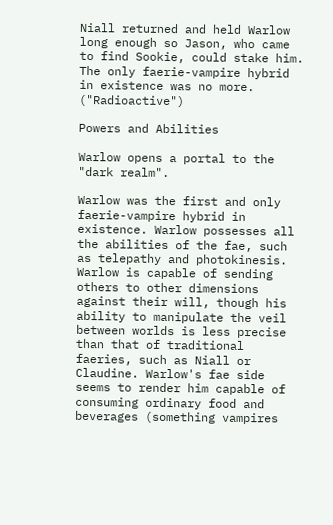Niall returned and held Warlow long enough so Jason, who came to find Sookie, could stake him. The only faerie-vampire hybrid in existence was no more. ("Radioactive")

Powers and Abilities

Warlow opens a portal to the "dark realm".

Warlow was the first and only faerie-vampire hybrid in existence. Warlow possesses all the abilities of the fae, such as telepathy and photokinesis. Warlow is capable of sending others to other dimensions against their will, though his ability to manipulate the veil between worlds is less precise than that of traditional faeries, such as Niall or Claudine. Warlow's fae side seems to render him capable of consuming ordinary food and beverages (something vampires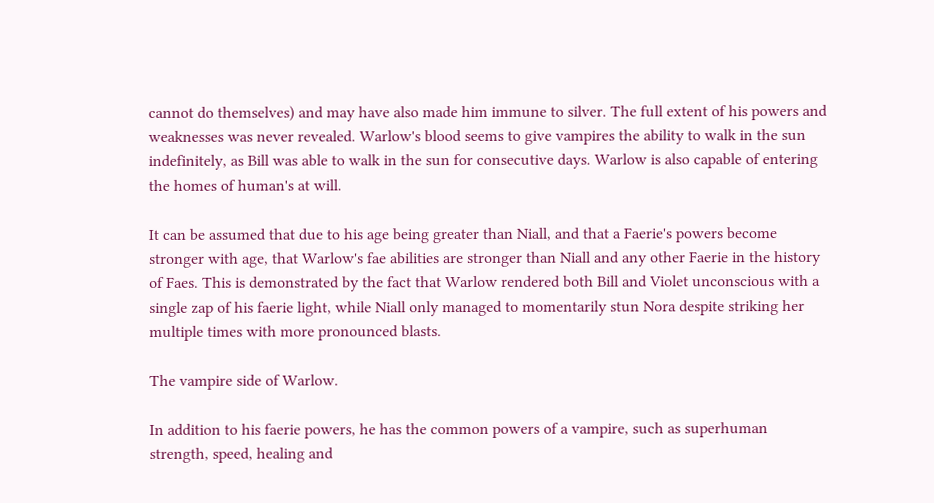cannot do themselves) and may have also made him immune to silver. The full extent of his powers and weaknesses was never revealed. Warlow's blood seems to give vampires the ability to walk in the sun indefinitely, as Bill was able to walk in the sun for consecutive days. Warlow is also capable of entering the homes of human's at will.

It can be assumed that due to his age being greater than Niall, and that a Faerie's powers become stronger with age, that Warlow's fae abilities are stronger than Niall and any other Faerie in the history of Faes. This is demonstrated by the fact that Warlow rendered both Bill and Violet unconscious with a single zap of his faerie light, while Niall only managed to momentarily stun Nora despite striking her multiple times with more pronounced blasts.

The vampire side of Warlow.

In addition to his faerie powers, he has the common powers of a vampire, such as superhuman strength, speed, healing and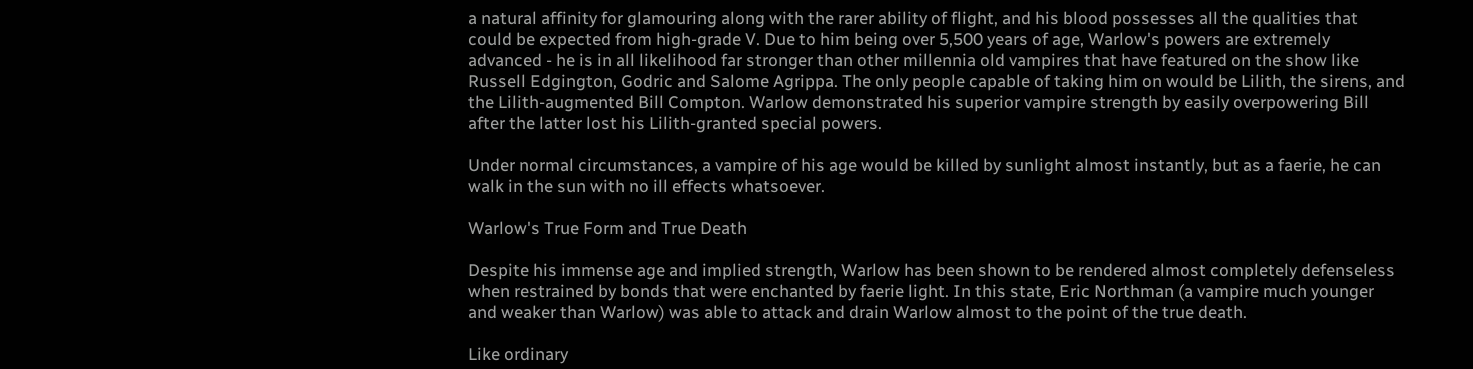a natural affinity for glamouring along with the rarer ability of flight, and his blood possesses all the qualities that could be expected from high-grade V. Due to him being over 5,500 years of age, Warlow's powers are extremely advanced - he is in all likelihood far stronger than other millennia old vampires that have featured on the show like Russell Edgington, Godric and Salome Agrippa. The only people capable of taking him on would be Lilith, the sirens, and the Lilith-augmented Bill Compton. Warlow demonstrated his superior vampire strength by easily overpowering Bill after the latter lost his Lilith-granted special powers.

Under normal circumstances, a vampire of his age would be killed by sunlight almost instantly, but as a faerie, he can walk in the sun with no ill effects whatsoever.

Warlow's True Form and True Death

Despite his immense age and implied strength, Warlow has been shown to be rendered almost completely defenseless when restrained by bonds that were enchanted by faerie light. In this state, Eric Northman (a vampire much younger and weaker than Warlow) was able to attack and drain Warlow almost to the point of the true death.

Like ordinary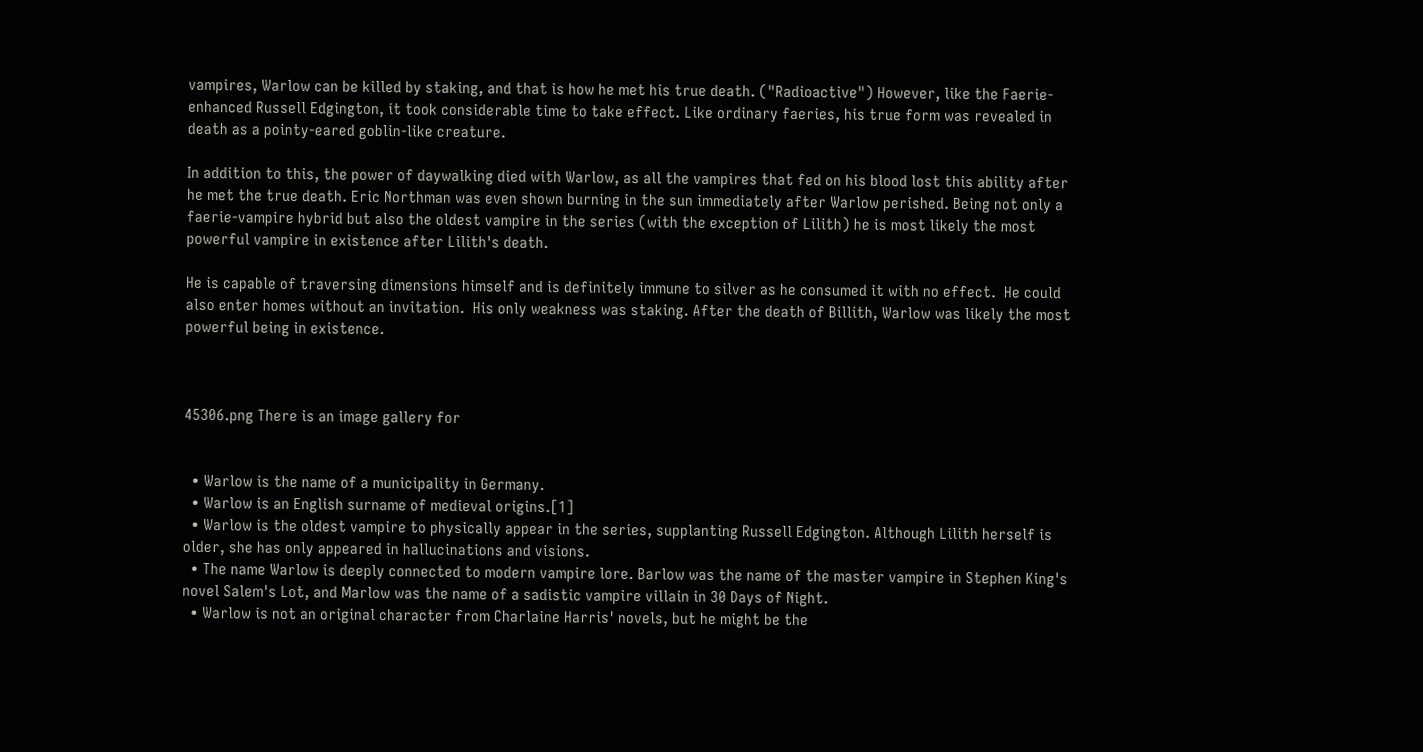vampires, Warlow can be killed by staking, and that is how he met his true death. ("Radioactive") However, like the Faerie-enhanced Russell Edgington, it took considerable time to take effect. Like ordinary faeries, his true form was revealed in death as a pointy-eared goblin-like creature.

In addition to this, the power of daywalking died with Warlow, as all the vampires that fed on his blood lost this ability after he met the true death. Eric Northman was even shown burning in the sun immediately after Warlow perished. Being not only a faerie-vampire hybrid but also the oldest vampire in the series (with the exception of Lilith) he is most likely the most powerful vampire in existence after Lilith's death.

He is capable of traversing dimensions himself and is definitely immune to silver as he consumed it with no effect.  He could also enter homes without an invitation.  His only weakness was staking. After the death of Billith, Warlow was likely the most powerful being in existence.



45306.png There is an image gallery for


  • Warlow is the name of a municipality in Germany.
  • Warlow is an English surname of medieval origins.[1]
  • Warlow is the oldest vampire to physically appear in the series, supplanting Russell Edgington. Although Lilith herself is older, she has only appeared in hallucinations and visions.
  • The name Warlow is deeply connected to modern vampire lore. Barlow was the name of the master vampire in Stephen King's novel Salem's Lot, and Marlow was the name of a sadistic vampire villain in 30 Days of Night.
  • Warlow is not an original character from Charlaine Harris' novels, but he might be the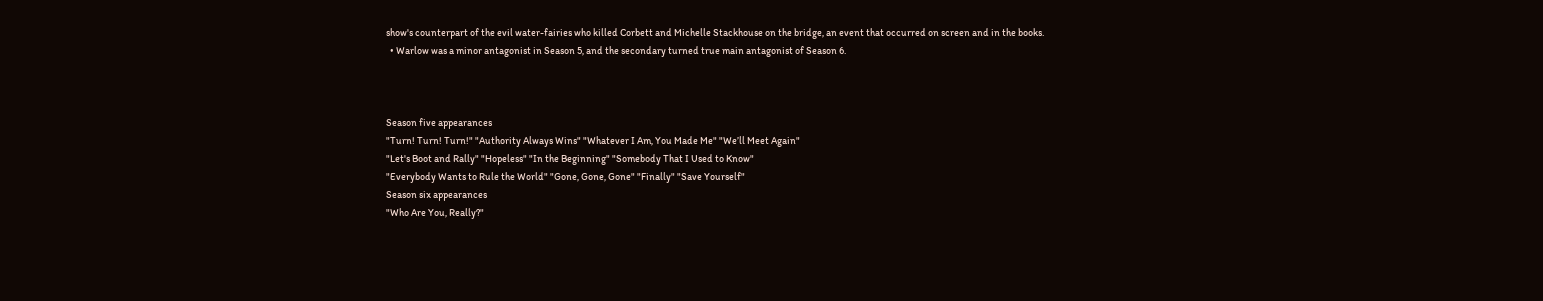show's counterpart of the evil water-fairies who killed Corbett and Michelle Stackhouse on the bridge, an event that occurred on screen and in the books.
  • Warlow was a minor antagonist in Season 5, and the secondary turned true main antagonist of Season 6.



Season five appearances
"Turn! Turn! Turn!" "Authority Always Wins" "Whatever I Am, You Made Me" "We’ll Meet Again"
"Let's Boot and Rally" "Hopeless" "In the Beginning" "Somebody That I Used to Know"
"Everybody Wants to Rule the World" "Gone, Gone, Gone" "Finally" "Save Yourself"
Season six appearances
"Who Are You, Really?"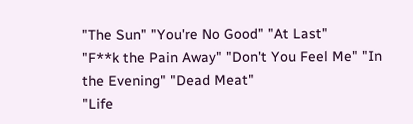"The Sun" "You're No Good" "At Last"
"F**k the Pain Away" "Don't You Feel Me" "In the Evening" "Dead Meat"
"Life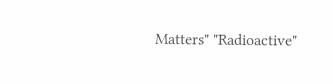Matters" "Radioactive"